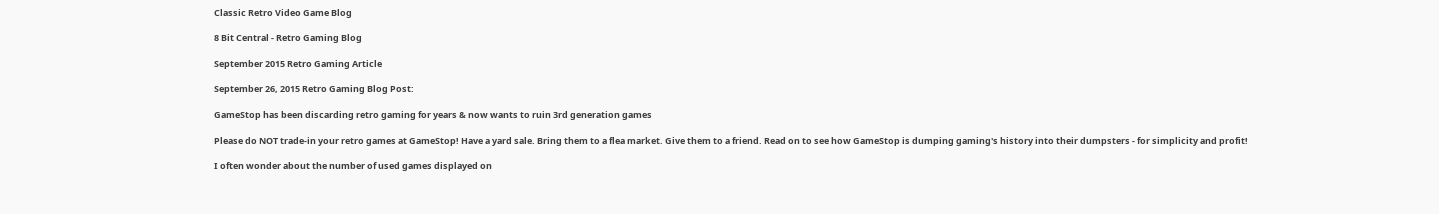Classic Retro Video Game Blog

8 Bit Central - Retro Gaming Blog

September 2015 Retro Gaming Article

September 26, 2015 Retro Gaming Blog Post:

GameStop has been discarding retro gaming for years & now wants to ruin 3rd generation games

Please do NOT trade-in your retro games at GameStop! Have a yard sale. Bring them to a flea market. Give them to a friend. Read on to see how GameStop is dumping gaming's history into their dumpsters - for simplicity and profit!

I often wonder about the number of used games displayed on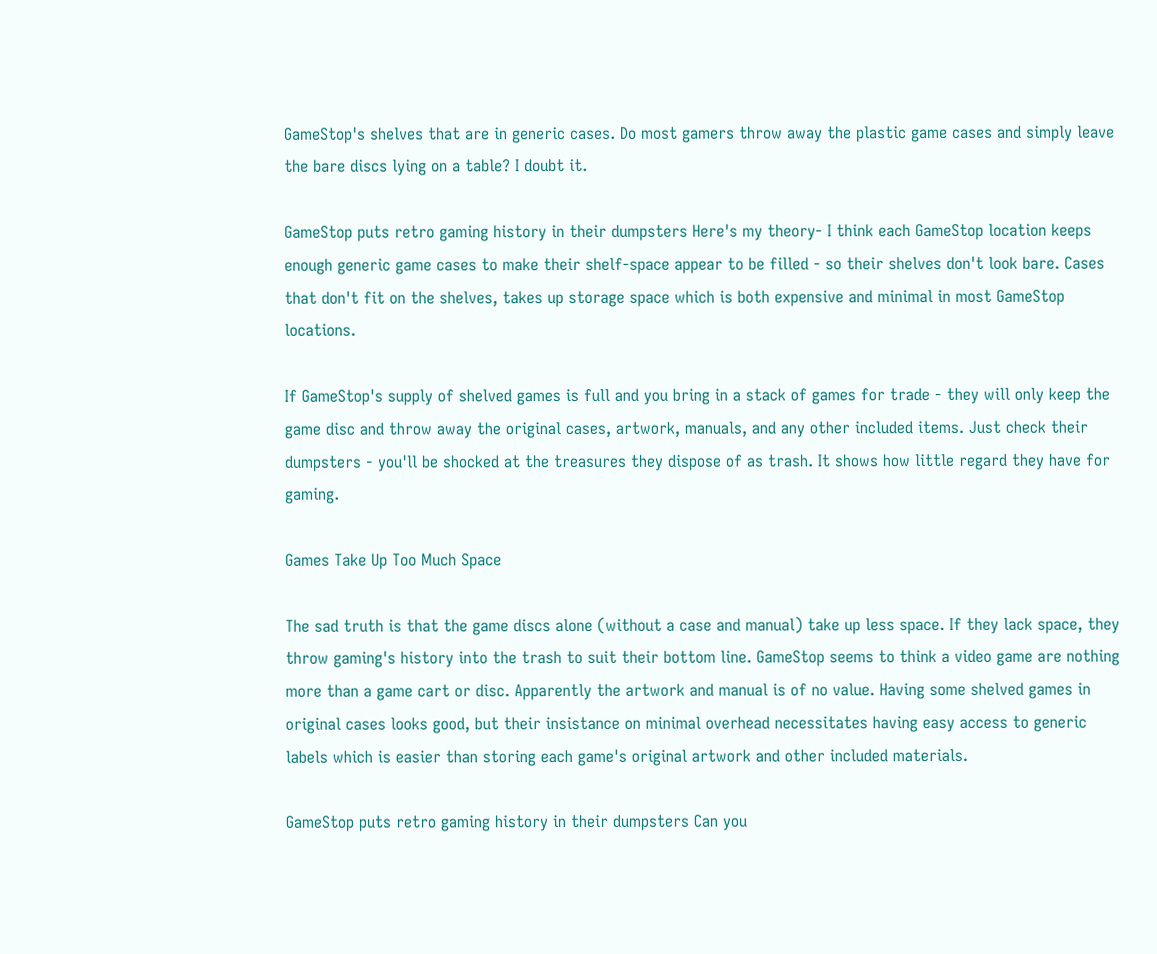GameStop's shelves that are in generic cases. Do most gamers throw away the plastic game cases and simply leave the bare discs lying on a table? I doubt it.

GameStop puts retro gaming history in their dumpsters Here's my theory- I think each GameStop location keeps enough generic game cases to make their shelf-space appear to be filled - so their shelves don't look bare. Cases that don't fit on the shelves, takes up storage space which is both expensive and minimal in most GameStop locations.

If GameStop's supply of shelved games is full and you bring in a stack of games for trade - they will only keep the game disc and throw away the original cases, artwork, manuals, and any other included items. Just check their dumpsters - you'll be shocked at the treasures they dispose of as trash. It shows how little regard they have for gaming.

Games Take Up Too Much Space

The sad truth is that the game discs alone (without a case and manual) take up less space. If they lack space, they throw gaming's history into the trash to suit their bottom line. GameStop seems to think a video game are nothing more than a game cart or disc. Apparently the artwork and manual is of no value. Having some shelved games in original cases looks good, but their insistance on minimal overhead necessitates having easy access to generic labels which is easier than storing each game's original artwork and other included materials.

GameStop puts retro gaming history in their dumpsters Can you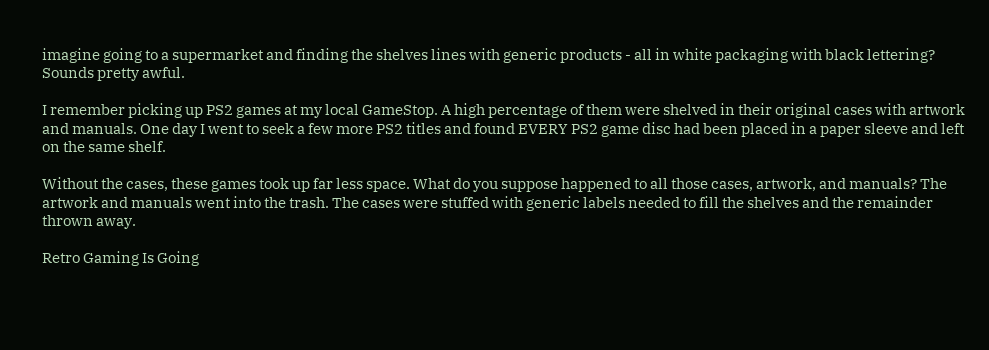imagine going to a supermarket and finding the shelves lines with generic products - all in white packaging with black lettering? Sounds pretty awful.

I remember picking up PS2 games at my local GameStop. A high percentage of them were shelved in their original cases with artwork and manuals. One day I went to seek a few more PS2 titles and found EVERY PS2 game disc had been placed in a paper sleeve and left on the same shelf.

Without the cases, these games took up far less space. What do you suppose happened to all those cases, artwork, and manuals? The artwork and manuals went into the trash. The cases were stuffed with generic labels needed to fill the shelves and the remainder thrown away.

Retro Gaming Is Going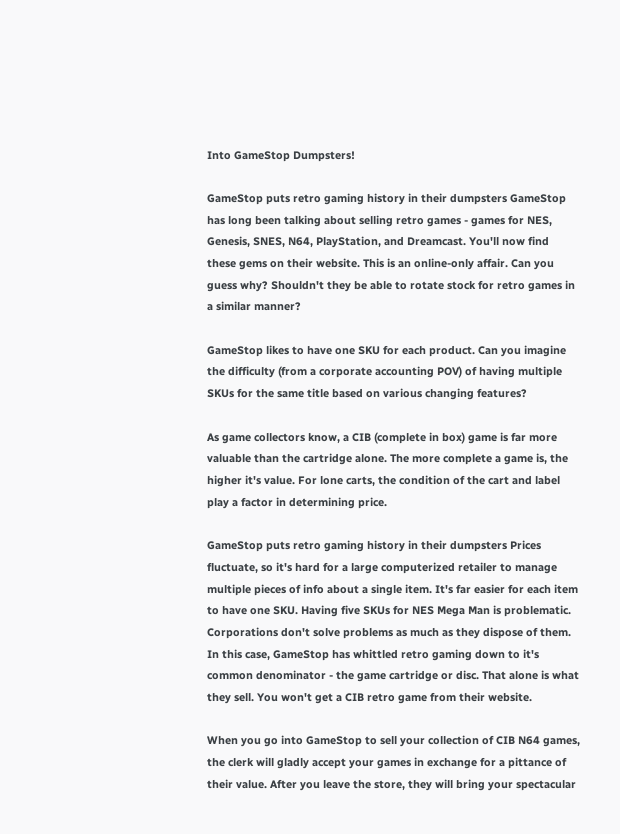Into GameStop Dumpsters!

GameStop puts retro gaming history in their dumpsters GameStop has long been talking about selling retro games - games for NES, Genesis, SNES, N64, PlayStation, and Dreamcast. You'll now find these gems on their website. This is an online-only affair. Can you guess why? Shouldn't they be able to rotate stock for retro games in a similar manner?

GameStop likes to have one SKU for each product. Can you imagine the difficulty (from a corporate accounting POV) of having multiple SKUs for the same title based on various changing features?

As game collectors know, a CIB (complete in box) game is far more valuable than the cartridge alone. The more complete a game is, the higher it's value. For lone carts, the condition of the cart and label play a factor in determining price.

GameStop puts retro gaming history in their dumpsters Prices fluctuate, so it's hard for a large computerized retailer to manage multiple pieces of info about a single item. It's far easier for each item to have one SKU. Having five SKUs for NES Mega Man is problematic. Corporations don't solve problems as much as they dispose of them. In this case, GameStop has whittled retro gaming down to it's common denominator - the game cartridge or disc. That alone is what they sell. You won't get a CIB retro game from their website.

When you go into GameStop to sell your collection of CIB N64 games, the clerk will gladly accept your games in exchange for a pittance of their value. After you leave the store, they will bring your spectacular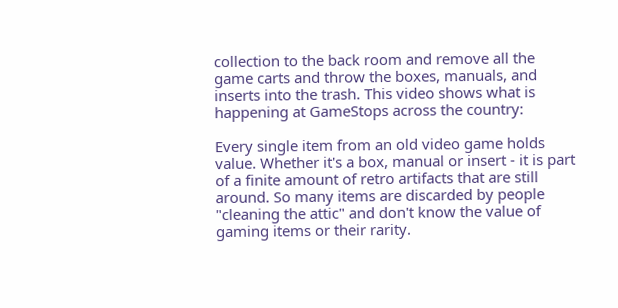collection to the back room and remove all the game carts and throw the boxes, manuals, and inserts into the trash. This video shows what is happening at GameStops across the country:

Every single item from an old video game holds value. Whether it's a box, manual or insert - it is part of a finite amount of retro artifacts that are still around. So many items are discarded by people "cleaning the attic" and don't know the value of gaming items or their rarity.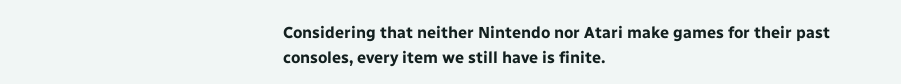Considering that neither Nintendo nor Atari make games for their past consoles, every item we still have is finite.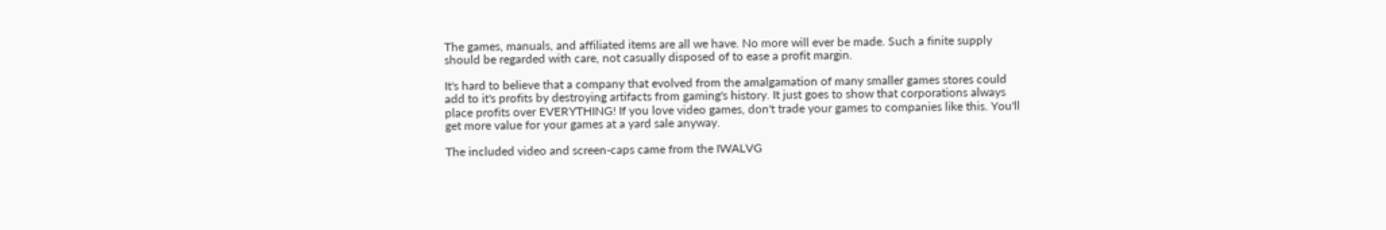The games, manuals, and affiliated items are all we have. No more will ever be made. Such a finite supply should be regarded with care, not casually disposed of to ease a profit margin.

It's hard to believe that a company that evolved from the amalgamation of many smaller games stores could add to it's profits by destroying artifacts from gaming's history. It just goes to show that corporations always place profits over EVERYTHING! If you love video games, don't trade your games to companies like this. You'll get more value for your games at a yard sale anyway.

The included video and screen-caps came from the IWALVG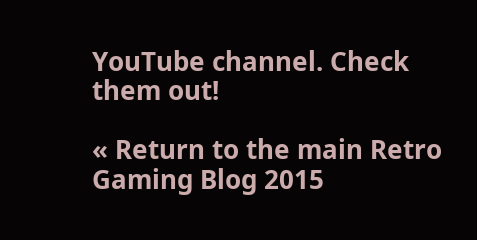YouTube channel. Check them out!

« Return to the main Retro Gaming Blog 2015